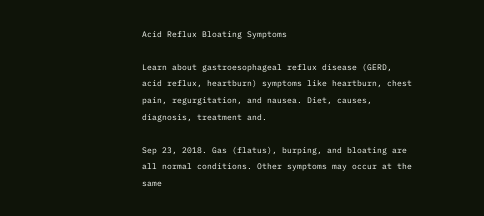Acid Reflux Bloating Symptoms

Learn about gastroesophageal reflux disease (GERD, acid reflux, heartburn) symptoms like heartburn, chest pain, regurgitation, and nausea. Diet, causes, diagnosis, treatment and.

Sep 23, 2018. Gas (flatus), burping, and bloating are all normal conditions. Other symptoms may occur at the same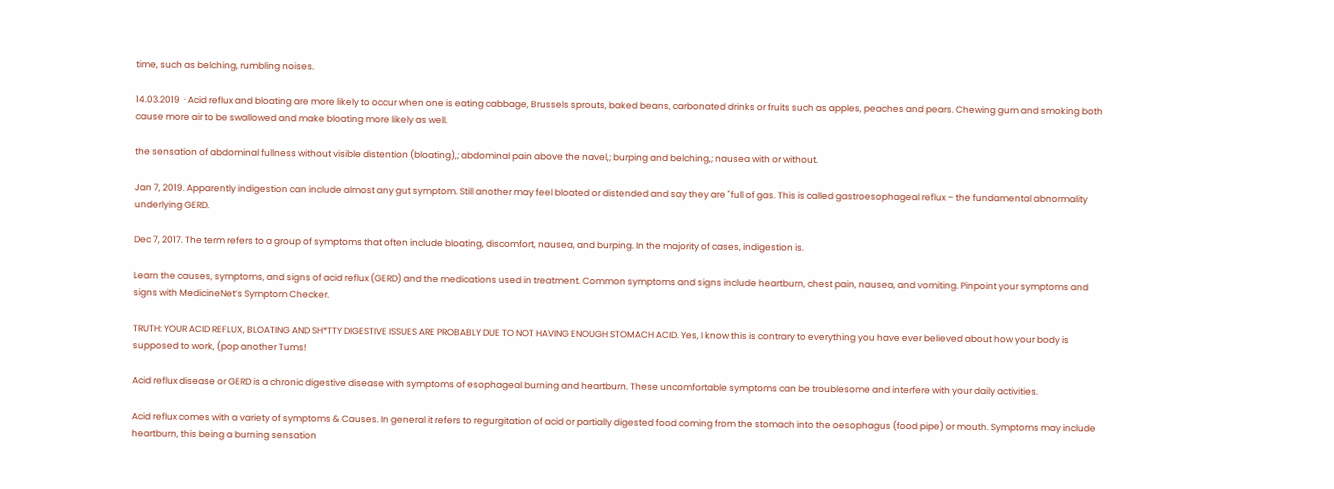time, such as belching, rumbling noises.

14.03.2019  · Acid reflux and bloating are more likely to occur when one is eating cabbage, Brussels sprouts, baked beans, carbonated drinks or fruits such as apples, peaches and pears. Chewing gum and smoking both cause more air to be swallowed and make bloating more likely as well.

the sensation of abdominal fullness without visible distention (bloating),; abdominal pain above the navel,; burping and belching,; nausea with or without.

Jan 7, 2019. Apparently indigestion can include almost any gut symptom. Still another may feel bloated or distended and say they are "full of gas. This is called gastroesophageal reflux – the fundamental abnormality underlying GERD.

Dec 7, 2017. The term refers to a group of symptoms that often include bloating, discomfort, nausea, and burping. In the majority of cases, indigestion is.

Learn the causes, symptoms, and signs of acid reflux (GERD) and the medications used in treatment. Common symptoms and signs include heartburn, chest pain, nausea, and vomiting. Pinpoint your symptoms and signs with MedicineNet’s Symptom Checker.

TRUTH: YOUR ACID REFLUX, BLOATING AND SH*TTY DIGESTIVE ISSUES ARE PROBABLY DUE TO NOT HAVING ENOUGH STOMACH ACID. Yes, I know this is contrary to everything you have ever believed about how your body is supposed to work, (pop another Tums!

Acid reflux disease or GERD is a chronic digestive disease with symptoms of esophageal burning and heartburn. These uncomfortable symptoms can be troublesome and interfere with your daily activities.

Acid reflux comes with a variety of symptoms & Causes. In general it refers to regurgitation of acid or partially digested food coming from the stomach into the oesophagus (food pipe) or mouth. Symptoms may include heartburn, this being a burning sensation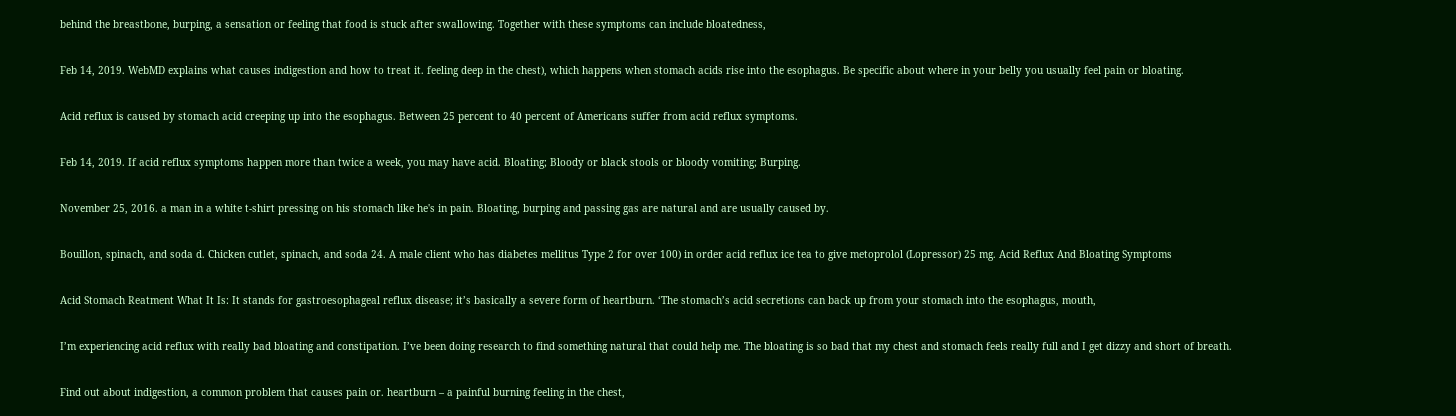behind the breastbone, burping, a sensation or feeling that food is stuck after swallowing. Together with these symptoms can include bloatedness,

Feb 14, 2019. WebMD explains what causes indigestion and how to treat it. feeling deep in the chest), which happens when stomach acids rise into the esophagus. Be specific about where in your belly you usually feel pain or bloating.

Acid reflux is caused by stomach acid creeping up into the esophagus. Between 25 percent to 40 percent of Americans suffer from acid reflux symptoms.

Feb 14, 2019. If acid reflux symptoms happen more than twice a week, you may have acid. Bloating; Bloody or black stools or bloody vomiting; Burping.

November 25, 2016. a man in a white t-shirt pressing on his stomach like he's in pain. Bloating, burping and passing gas are natural and are usually caused by.

Bouillon, spinach, and soda d. Chicken cutlet, spinach, and soda 24. A male client who has diabetes mellitus Type 2 for over 100) in order acid reflux ice tea to give metoprolol (Lopressor) 25 mg. Acid Reflux And Bloating Symptoms

Acid Stomach Reatment What It Is: It stands for gastroesophageal reflux disease; it’s basically a severe form of heartburn. ‘The stomach’s acid secretions can back up from your stomach into the esophagus, mouth,

I’m experiencing acid reflux with really bad bloating and constipation. I’ve been doing research to find something natural that could help me. The bloating is so bad that my chest and stomach feels really full and I get dizzy and short of breath.

Find out about indigestion, a common problem that causes pain or. heartburn – a painful burning feeling in the chest,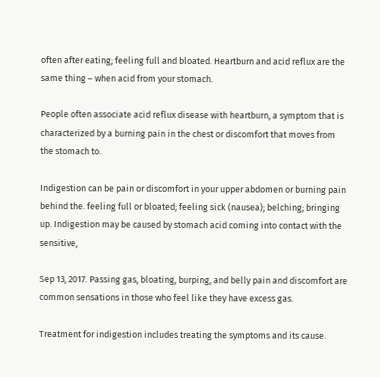often after eating; feeling full and bloated. Heartburn and acid reflux are the same thing – when acid from your stomach.

People often associate acid reflux disease with heartburn, a symptom that is characterized by a burning pain in the chest or discomfort that moves from the stomach to.

Indigestion can be pain or discomfort in your upper abdomen or burning pain behind the. feeling full or bloated; feeling sick (nausea); belching; bringing up. Indigestion may be caused by stomach acid coming into contact with the sensitive,

Sep 13, 2017. Passing gas, bloating, burping, and belly pain and discomfort are common sensations in those who feel like they have excess gas.

Treatment for indigestion includes treating the symptoms and its cause.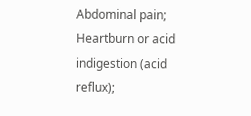Abdominal pain; Heartburn or acid indigestion (acid reflux);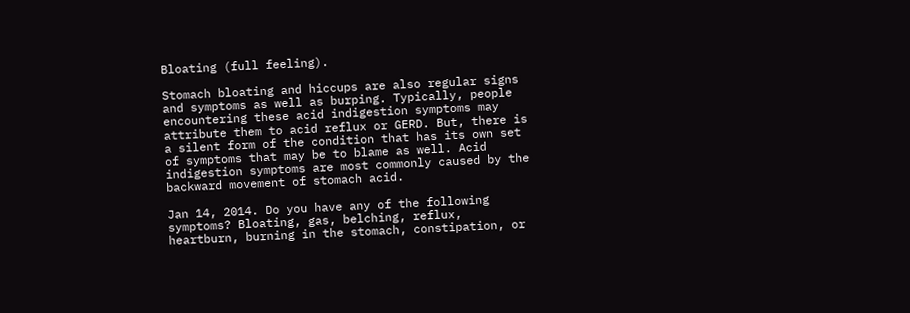Bloating (full feeling).

Stomach bloating and hiccups are also regular signs and symptoms as well as burping. Typically, people encountering these acid indigestion symptoms may attribute them to acid reflux or GERD. But, there is a silent form of the condition that has its own set of symptoms that may be to blame as well. Acid indigestion symptoms are most commonly caused by the backward movement of stomach acid.

Jan 14, 2014. Do you have any of the following symptoms? Bloating, gas, belching, reflux, heartburn, burning in the stomach, constipation, or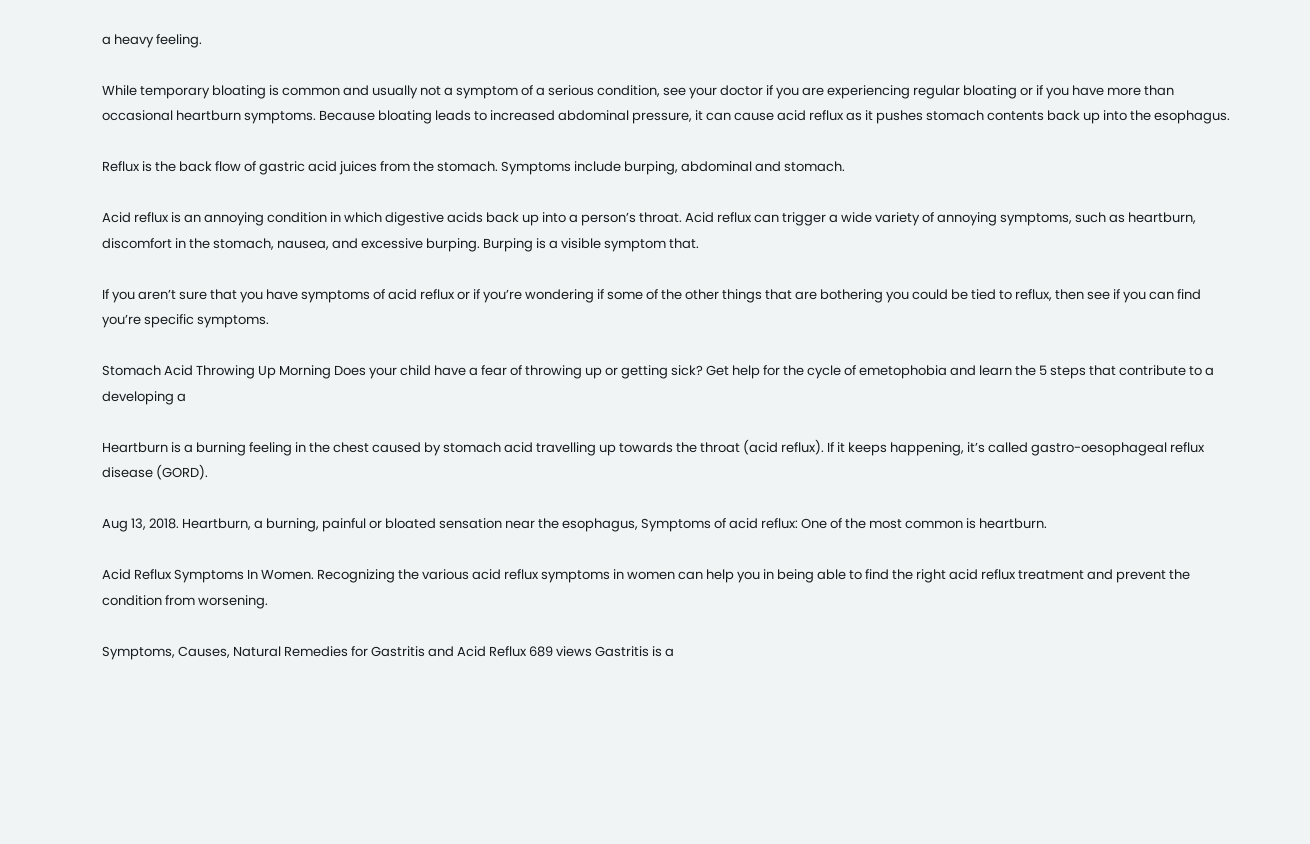a heavy feeling.

While temporary bloating is common and usually not a symptom of a serious condition, see your doctor if you are experiencing regular bloating or if you have more than occasional heartburn symptoms. Because bloating leads to increased abdominal pressure, it can cause acid reflux as it pushes stomach contents back up into the esophagus.

Reflux is the back flow of gastric acid juices from the stomach. Symptoms include burping, abdominal and stomach.

Acid reflux is an annoying condition in which digestive acids back up into a person’s throat. Acid reflux can trigger a wide variety of annoying symptoms, such as heartburn, discomfort in the stomach, nausea, and excessive burping. Burping is a visible symptom that.

If you aren’t sure that you have symptoms of acid reflux or if you’re wondering if some of the other things that are bothering you could be tied to reflux, then see if you can find you’re specific symptoms.

Stomach Acid Throwing Up Morning Does your child have a fear of throwing up or getting sick? Get help for the cycle of emetophobia and learn the 5 steps that contribute to a developing a

Heartburn is a burning feeling in the chest caused by stomach acid travelling up towards the throat (acid reflux). If it keeps happening, it’s called gastro-oesophageal reflux disease (GORD).

Aug 13, 2018. Heartburn, a burning, painful or bloated sensation near the esophagus, Symptoms of acid reflux: One of the most common is heartburn.

Acid Reflux Symptoms In Women. Recognizing the various acid reflux symptoms in women can help you in being able to find the right acid reflux treatment and prevent the condition from worsening.

Symptoms, Causes, Natural Remedies for Gastritis and Acid Reflux 689 views Gastritis is a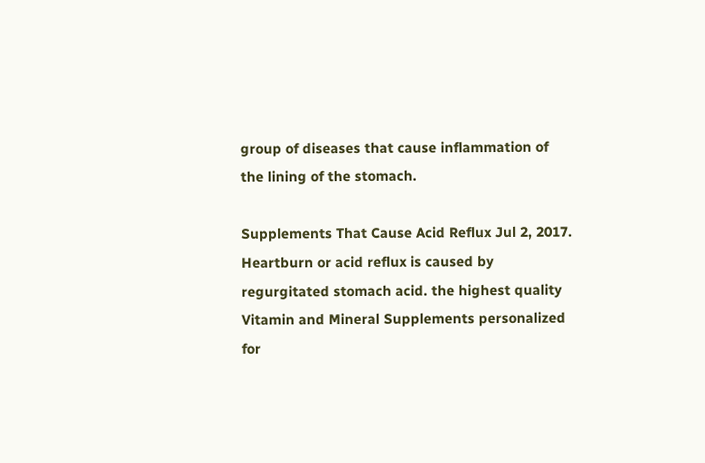group of diseases that cause inflammation of the lining of the stomach.

Supplements That Cause Acid Reflux Jul 2, 2017. Heartburn or acid reflux is caused by regurgitated stomach acid. the highest quality Vitamin and Mineral Supplements personalized for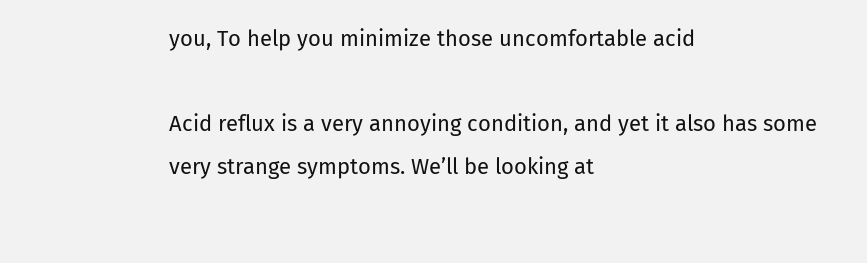you, To help you minimize those uncomfortable acid

Acid reflux is a very annoying condition, and yet it also has some very strange symptoms. We’ll be looking at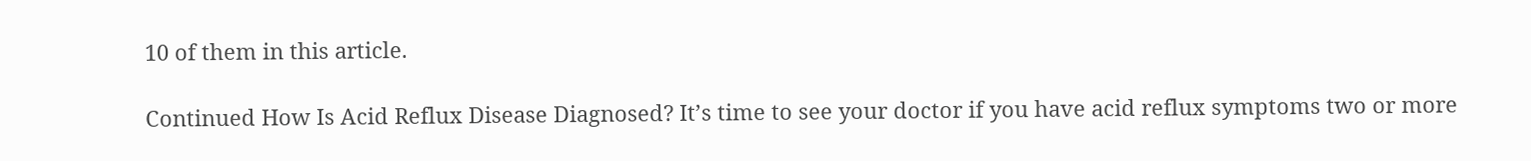10 of them in this article.

Continued How Is Acid Reflux Disease Diagnosed? It’s time to see your doctor if you have acid reflux symptoms two or more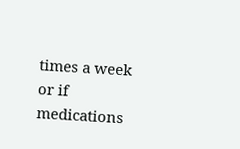times a week or if medications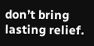don’t bring lasting relief.